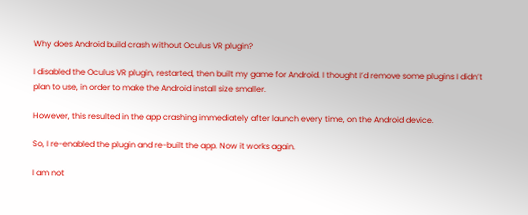Why does Android build crash without Oculus VR plugin?

I disabled the Oculus VR plugin, restarted, then built my game for Android. I thought I’d remove some plugins I didn’t plan to use, in order to make the Android install size smaller.

However, this resulted in the app crashing immediately after launch every time, on the Android device.

So, I re-enabled the plugin and re-built the app. Now it works again.

I am not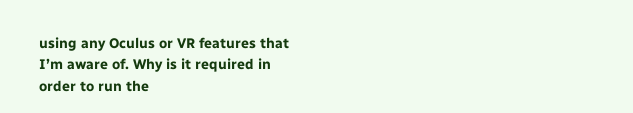using any Oculus or VR features that I’m aware of. Why is it required in order to run the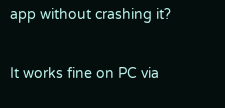app without crashing it?

It works fine on PC via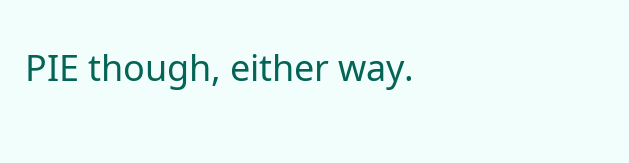PIE though, either way.